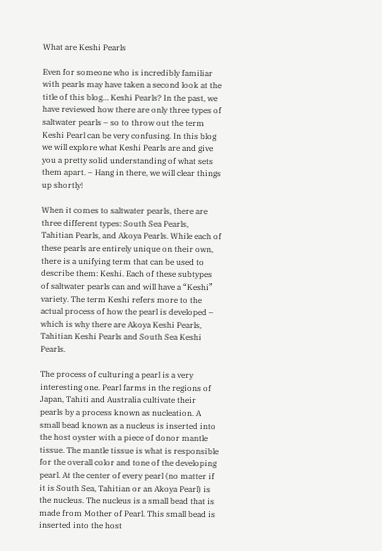What are Keshi Pearls

Even for someone who is incredibly familiar with pearls may have taken a second look at the title of this blog… Keshi Pearls? In the past, we have reviewed how there are only three types of saltwater pearls – so to throw out the term Keshi Pearl can be very confusing. In this blog we will explore what Keshi Pearls are and give you a pretty solid understanding of what sets them apart. – Hang in there, we will clear things up shortly!

When it comes to saltwater pearls, there are three different types: South Sea Pearls, Tahitian Pearls, and Akoya Pearls. While each of these pearls are entirely unique on their own, there is a unifying term that can be used to describe them: Keshi. Each of these subtypes of saltwater pearls can and will have a “Keshi” variety. The term Keshi refers more to the actual process of how the pearl is developed – which is why there are Akoya Keshi Pearls, Tahitian Keshi Pearls and South Sea Keshi Pearls.

The process of culturing a pearl is a very interesting one. Pearl farms in the regions of Japan, Tahiti and Australia cultivate their pearls by a process known as nucleation. A small bead known as a nucleus is inserted into the host oyster with a piece of donor mantle tissue. The mantle tissue is what is responsible for the overall color and tone of the developing pearl. At the center of every pearl (no matter if it is South Sea, Tahitian or an Akoya Pearl) is the nucleus. The nucleus is a small bead that is made from Mother of Pearl. This small bead is inserted into the host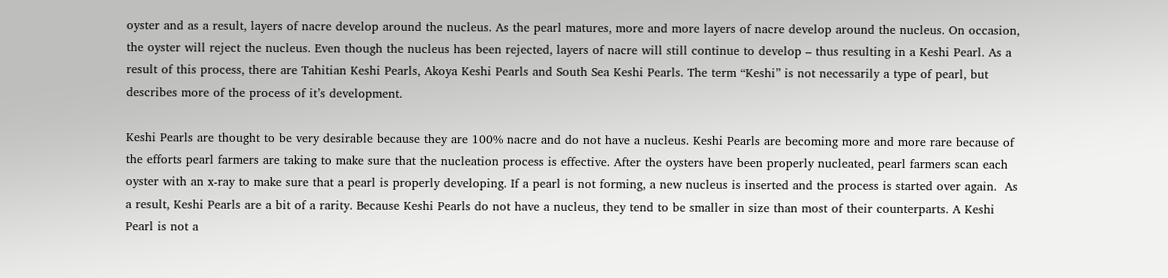oyster and as a result, layers of nacre develop around the nucleus. As the pearl matures, more and more layers of nacre develop around the nucleus. On occasion, the oyster will reject the nucleus. Even though the nucleus has been rejected, layers of nacre will still continue to develop – thus resulting in a Keshi Pearl. As a result of this process, there are Tahitian Keshi Pearls, Akoya Keshi Pearls and South Sea Keshi Pearls. The term “Keshi” is not necessarily a type of pearl, but describes more of the process of it’s development.

Keshi Pearls are thought to be very desirable because they are 100% nacre and do not have a nucleus. Keshi Pearls are becoming more and more rare because of the efforts pearl farmers are taking to make sure that the nucleation process is effective. After the oysters have been properly nucleated, pearl farmers scan each oyster with an x-ray to make sure that a pearl is properly developing. If a pearl is not forming, a new nucleus is inserted and the process is started over again.  As a result, Keshi Pearls are a bit of a rarity. Because Keshi Pearls do not have a nucleus, they tend to be smaller in size than most of their counterparts. A Keshi Pearl is not a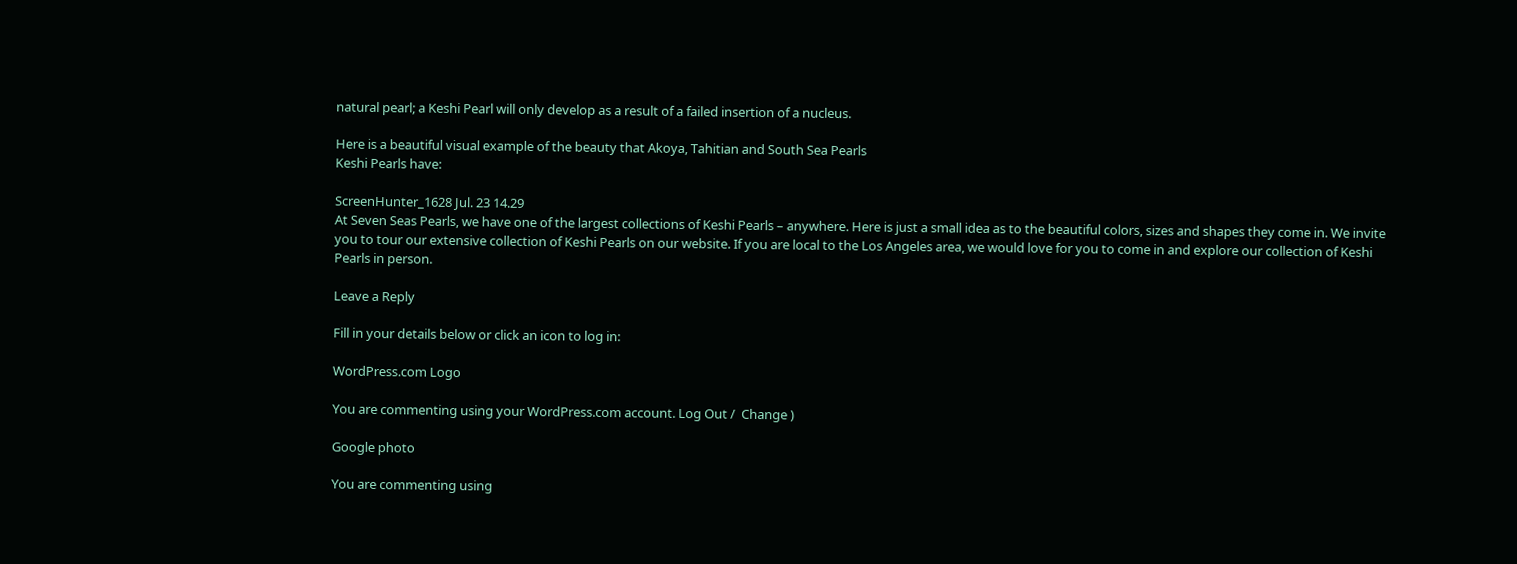natural pearl; a Keshi Pearl will only develop as a result of a failed insertion of a nucleus.

Here is a beautiful visual example of the beauty that Akoya, Tahitian and South Sea Pearls
Keshi Pearls have:

ScreenHunter_1628 Jul. 23 14.29
At Seven Seas Pearls, we have one of the largest collections of Keshi Pearls – anywhere. Here is just a small idea as to the beautiful colors, sizes and shapes they come in. We invite you to tour our extensive collection of Keshi Pearls on our website. If you are local to the Los Angeles area, we would love for you to come in and explore our collection of Keshi Pearls in person.

Leave a Reply

Fill in your details below or click an icon to log in:

WordPress.com Logo

You are commenting using your WordPress.com account. Log Out /  Change )

Google photo

You are commenting using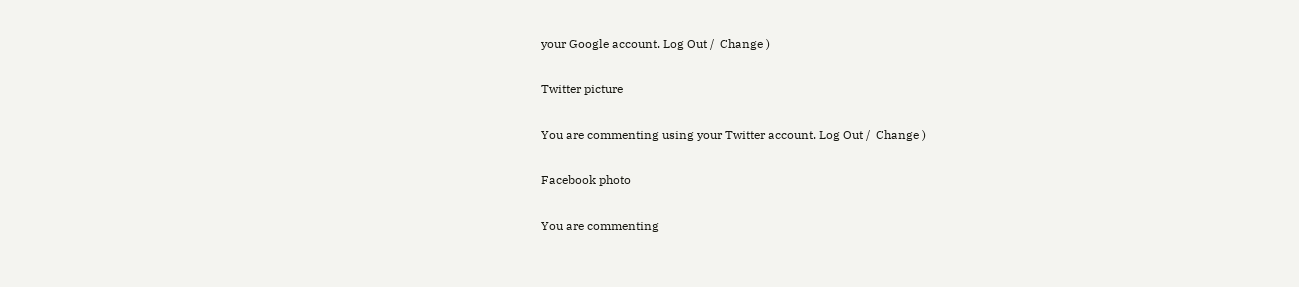your Google account. Log Out /  Change )

Twitter picture

You are commenting using your Twitter account. Log Out /  Change )

Facebook photo

You are commenting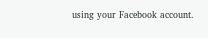using your Facebook account.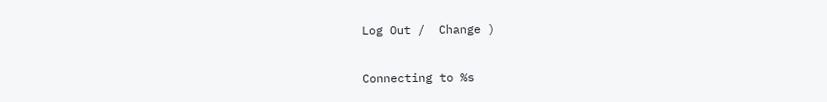Log Out /  Change )

Connecting to %s